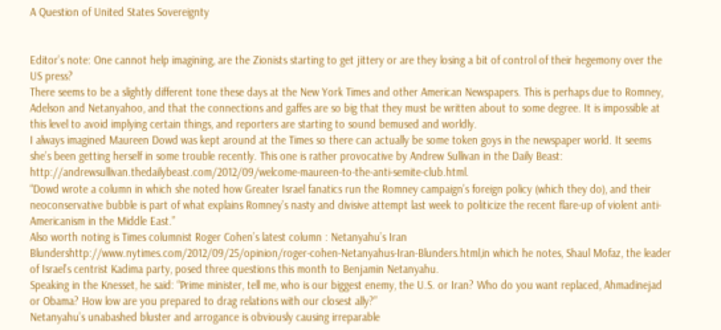A Question of United States Sovereignty


Editor’s note: One cannot help imagining, are the Zionists starting to get jittery or are they losing a bit of control of their hegemony over the US press?
There seems to be a slightly different tone these days at the New York Times and other American Newspapers. This is perhaps due to Romney, Adelson and Netanyahoo, and that the connections and gaffes are so big that they must be written about to some degree. It is impossible at this level to avoid implying certain things, and reporters are starting to sound bemused and worldly.
I always imagined Maureen Dowd was kept around at the Times so there can actually be some token goys in the newspaper world. It seems she’s been getting herself in some trouble recently. This one is rather provocative by Andrew Sullivan in the Daily Beast: http://andrewsullivan.thedailybeast.com/2012/09/welcome-maureen-to-the-anti-semite-club.html.
“Dowd wrote a column in which she noted how Greater Israel fanatics run the Romney campaign’s foreign policy (which they do), and their neoconservative bubble is part of what explains Romney’s nasty and divisive attempt last week to politicize the recent flare-up of violent anti-Americanism in the Middle East.”
Also worth noting is Times columnist Roger Cohen’s latest column : Netanyahu’s Iran Blundershttp://www.nytimes.com/2012/09/25/opinion/roger-cohen-Netanyahus-Iran-Blunders.html,in which he notes, Shaul Mofaz, the leader of Israel’s centrist Kadima party, posed three questions this month to Benjamin Netanyahu.
Speaking in the Knesset, he said: “Prime minister, tell me, who is our biggest enemy, the U.S. or Iran? Who do you want replaced, Ahmadinejad or Obama? How low are you prepared to drag relations with our closest ally?”
Netanyahu’s unabashed bluster and arrogance is obviously causing irreparable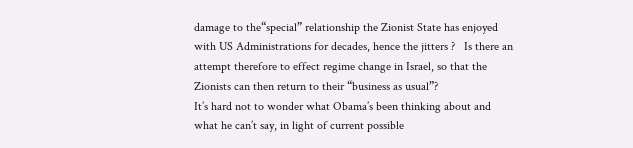damage to the“special” relationship the Zionist State has enjoyed with US Administrations for decades, hence the jitters ?   Is there an attempt therefore to effect regime change in Israel, so that the Zionists can then return to their “business as usual”?
It’s hard not to wonder what Obama’s been thinking about and what he can’t say, in light of current possible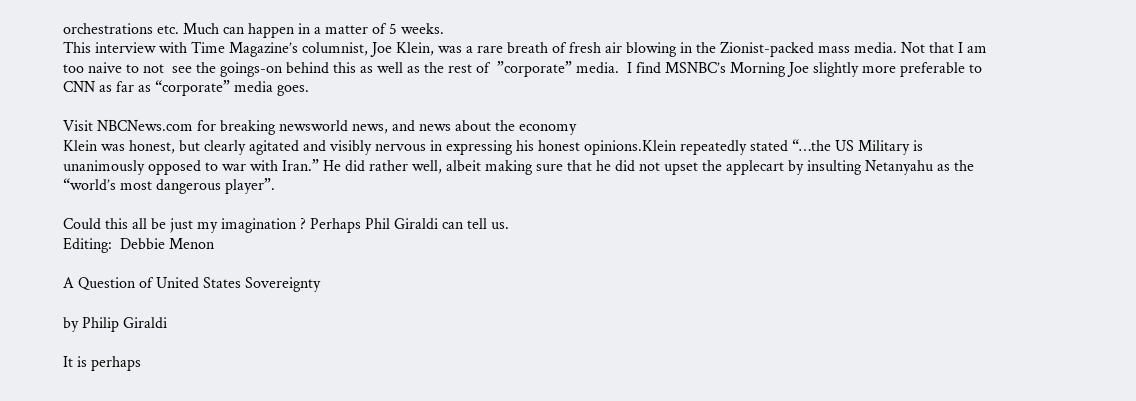orchestrations etc. Much can happen in a matter of 5 weeks.
This interview with Time Magazine’s columnist, Joe Klein, was a rare breath of fresh air blowing in the Zionist-packed mass media. Not that I am too naive to not  see the goings-on behind this as well as the rest of  ”corporate” media.  I find MSNBC’s Morning Joe slightly more preferable to CNN as far as “corporate” media goes.

Visit NBCNews.com for breaking newsworld news, and news about the economy
Klein was honest, but clearly agitated and visibly nervous in expressing his honest opinions.Klein repeatedly stated “…the US Military is unanimously opposed to war with Iran.” He did rather well, albeit making sure that he did not upset the applecart by insulting Netanyahu as the “world’s most dangerous player”.

Could this all be just my imagination ? Perhaps Phil Giraldi can tell us.
Editing:  Debbie Menon

A Question of United States Sovereignty

by Philip Giraldi

It is perhaps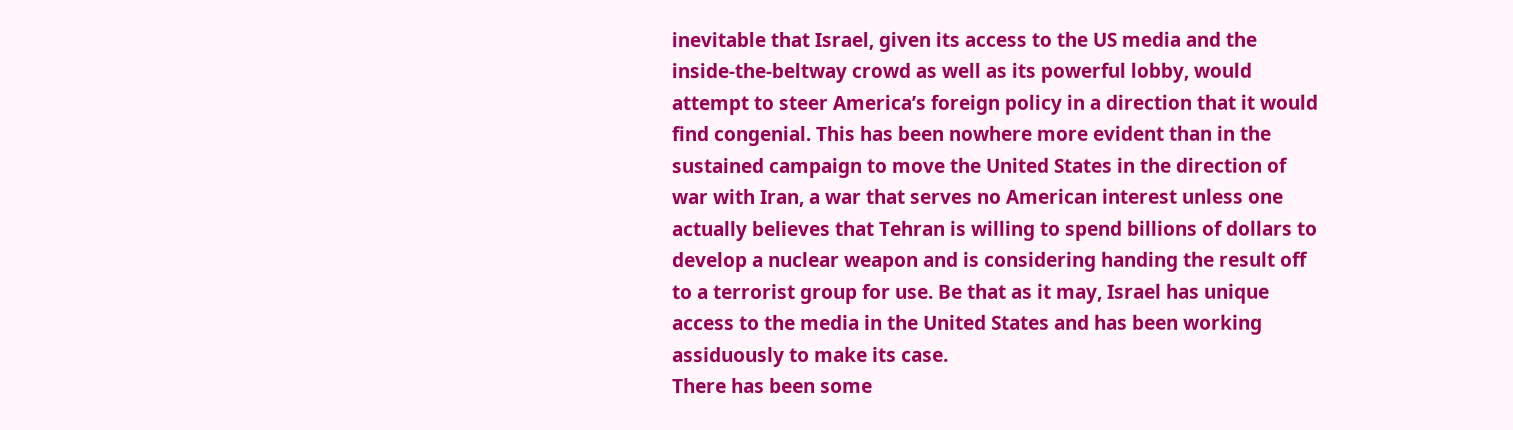inevitable that Israel, given its access to the US media and the inside-the-beltway crowd as well as its powerful lobby, would attempt to steer America’s foreign policy in a direction that it would find congenial. This has been nowhere more evident than in the sustained campaign to move the United States in the direction of war with Iran, a war that serves no American interest unless one actually believes that Tehran is willing to spend billions of dollars to develop a nuclear weapon and is considering handing the result off to a terrorist group for use. Be that as it may, Israel has unique access to the media in the United States and has been working assiduously to make its case.
There has been some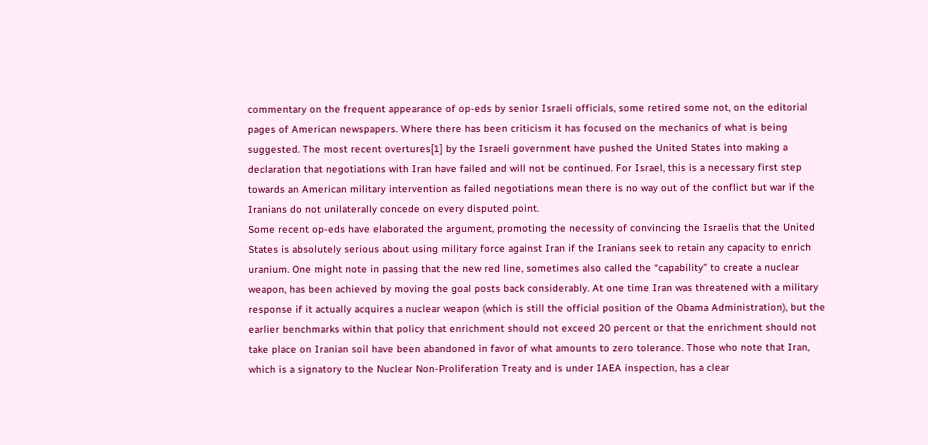commentary on the frequent appearance of op-eds by senior Israeli officials, some retired some not, on the editorial pages of American newspapers. Where there has been criticism it has focused on the mechanics of what is being suggested. The most recent overtures[1] by the Israeli government have pushed the United States into making a declaration that negotiations with Iran have failed and will not be continued. For Israel, this is a necessary first step towards an American military intervention as failed negotiations mean there is no way out of the conflict but war if the Iranians do not unilaterally concede on every disputed point.
Some recent op-eds have elaborated the argument, promoting the necessity of convincing the Israelis that the United States is absolutely serious about using military force against Iran if the Iranians seek to retain any capacity to enrich uranium. One might note in passing that the new red line, sometimes also called the “capability” to create a nuclear weapon, has been achieved by moving the goal posts back considerably. At one time Iran was threatened with a military response if it actually acquires a nuclear weapon (which is still the official position of the Obama Administration), but the earlier benchmarks within that policy that enrichment should not exceed 20 percent or that the enrichment should not take place on Iranian soil have been abandoned in favor of what amounts to zero tolerance. Those who note that Iran, which is a signatory to the Nuclear Non-Proliferation Treaty and is under IAEA inspection, has a clear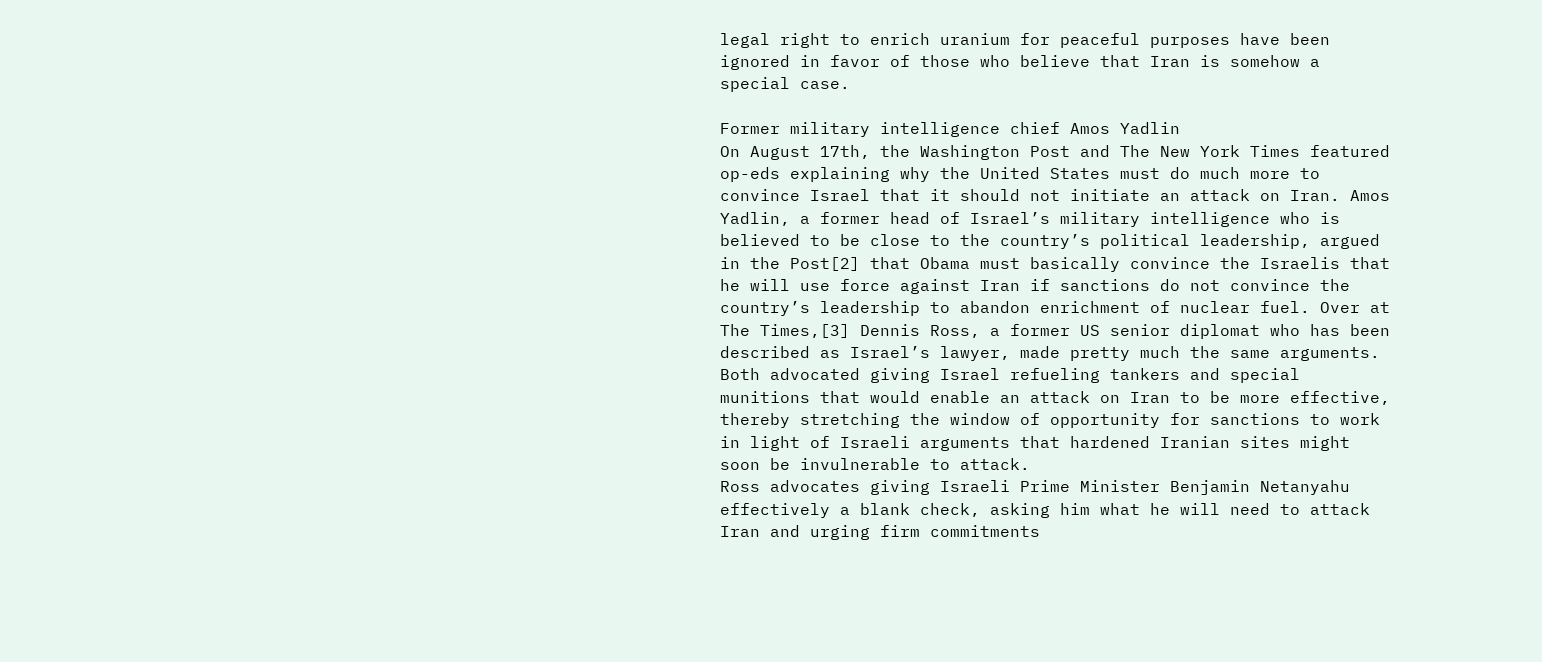legal right to enrich uranium for peaceful purposes have been ignored in favor of those who believe that Iran is somehow a special case.

Former military intelligence chief Amos Yadlin
On August 17th, the Washington Post and The New York Times featured op-eds explaining why the United States must do much more to convince Israel that it should not initiate an attack on Iran. Amos Yadlin, a former head of Israel’s military intelligence who is believed to be close to the country’s political leadership, argued in the Post[2] that Obama must basically convince the Israelis that he will use force against Iran if sanctions do not convince the country’s leadership to abandon enrichment of nuclear fuel. Over at The Times,[3] Dennis Ross, a former US senior diplomat who has been described as Israel’s lawyer, made pretty much the same arguments. Both advocated giving Israel refueling tankers and special munitions that would enable an attack on Iran to be more effective, thereby stretching the window of opportunity for sanctions to work in light of Israeli arguments that hardened Iranian sites might soon be invulnerable to attack.
Ross advocates giving Israeli Prime Minister Benjamin Netanyahu effectively a blank check, asking him what he will need to attack Iran and urging firm commitments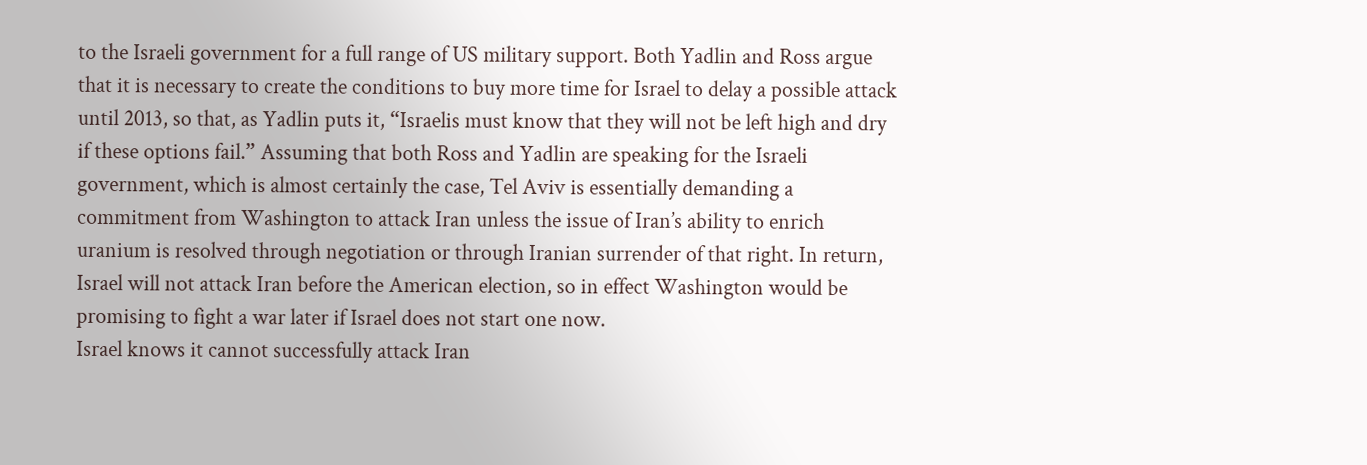to the Israeli government for a full range of US military support. Both Yadlin and Ross argue that it is necessary to create the conditions to buy more time for Israel to delay a possible attack until 2013, so that, as Yadlin puts it, “Israelis must know that they will not be left high and dry if these options fail.” Assuming that both Ross and Yadlin are speaking for the Israeli government, which is almost certainly the case, Tel Aviv is essentially demanding a commitment from Washington to attack Iran unless the issue of Iran’s ability to enrich uranium is resolved through negotiation or through Iranian surrender of that right. In return, Israel will not attack Iran before the American election, so in effect Washington would be promising to fight a war later if Israel does not start one now.
Israel knows it cannot successfully attack Iran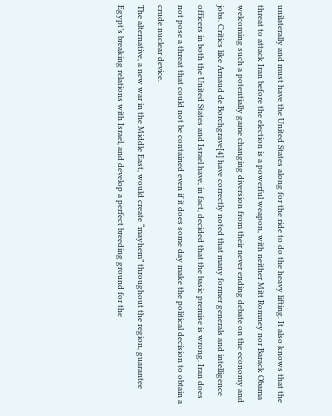unilaterally and must have the United States along for the ride to do the heavy lifting. It also knows that the threat to attack Iran before the election is a powerful weapon, with neither Mitt Romney nor Barack Obama welcoming such a potentially game changing diversion from their never ending debate on the economy and jobs. Critics like Arnaud de Borchgrave[4] have correctly noted that many former generals and intelligence officers in both the United States and Israel have, in fact, decided that the basic premise is wrong. Iran does not pose a threat that could not be contained even if it does some day make the political decision to obtain a crude nuclear device.
The alternative, a new war in the Middle East, would create “mayhem” throughout the region, guarantee Egypt’s breaking relations with Israel, and develop a perfect breeding ground for the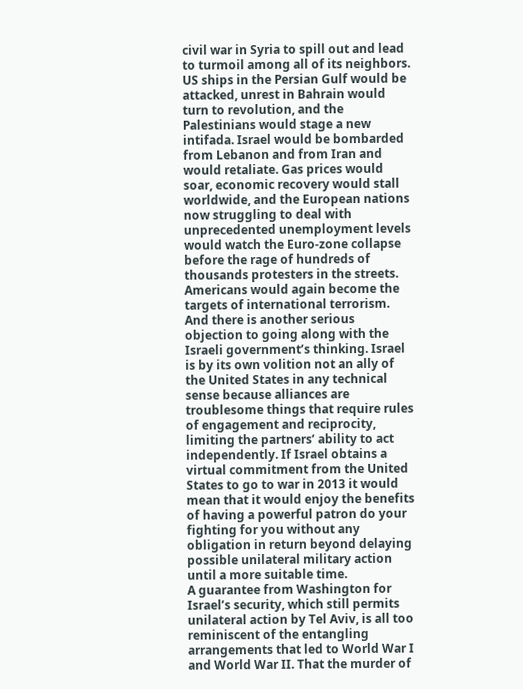civil war in Syria to spill out and lead to turmoil among all of its neighbors. US ships in the Persian Gulf would be attacked, unrest in Bahrain would turn to revolution, and the Palestinians would stage a new intifada. Israel would be bombarded from Lebanon and from Iran and would retaliate. Gas prices would soar, economic recovery would stall worldwide, and the European nations now struggling to deal with unprecedented unemployment levels would watch the Euro-zone collapse before the rage of hundreds of thousands protesters in the streets. Americans would again become the targets of international terrorism.
And there is another serious objection to going along with the Israeli government’s thinking. Israel is by its own volition not an ally of the United States in any technical sense because alliances are troublesome things that require rules of engagement and reciprocity, limiting the partners’ ability to act independently. If Israel obtains a virtual commitment from the United States to go to war in 2013 it would mean that it would enjoy the benefits of having a powerful patron do your fighting for you without any obligation in return beyond delaying possible unilateral military action until a more suitable time.
A guarantee from Washington for Israel’s security, which still permits unilateral action by Tel Aviv, is all too reminiscent of the entangling arrangements that led to World War I and World War II. That the murder of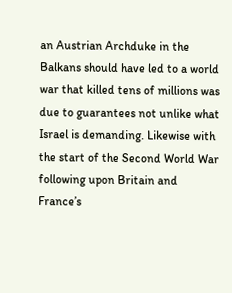an Austrian Archduke in the Balkans should have led to a world war that killed tens of millions was due to guarantees not unlike what Israel is demanding. Likewise with the start of the Second World War following upon Britain and France’s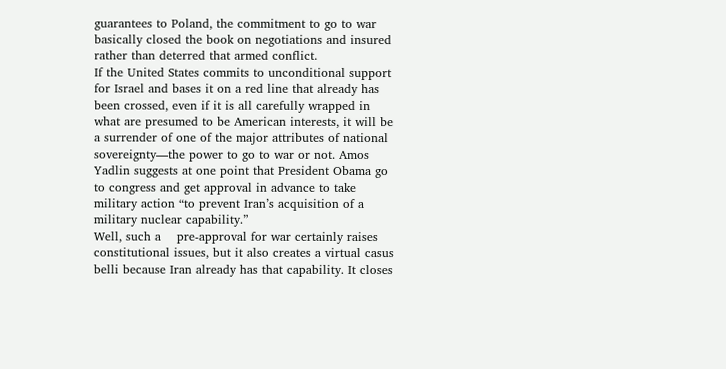guarantees to Poland, the commitment to go to war basically closed the book on negotiations and insured rather than deterred that armed conflict.
If the United States commits to unconditional support for Israel and bases it on a red line that already has been crossed, even if it is all carefully wrapped in what are presumed to be American interests, it will be a surrender of one of the major attributes of national sovereignty—the power to go to war or not. Amos Yadlin suggests at one point that President Obama go to congress and get approval in advance to take military action “to prevent Iran’s acquisition of a military nuclear capability.”
Well, such a    pre-approval for war certainly raises constitutional issues, but it also creates a virtual casus belli because Iran already has that capability. It closes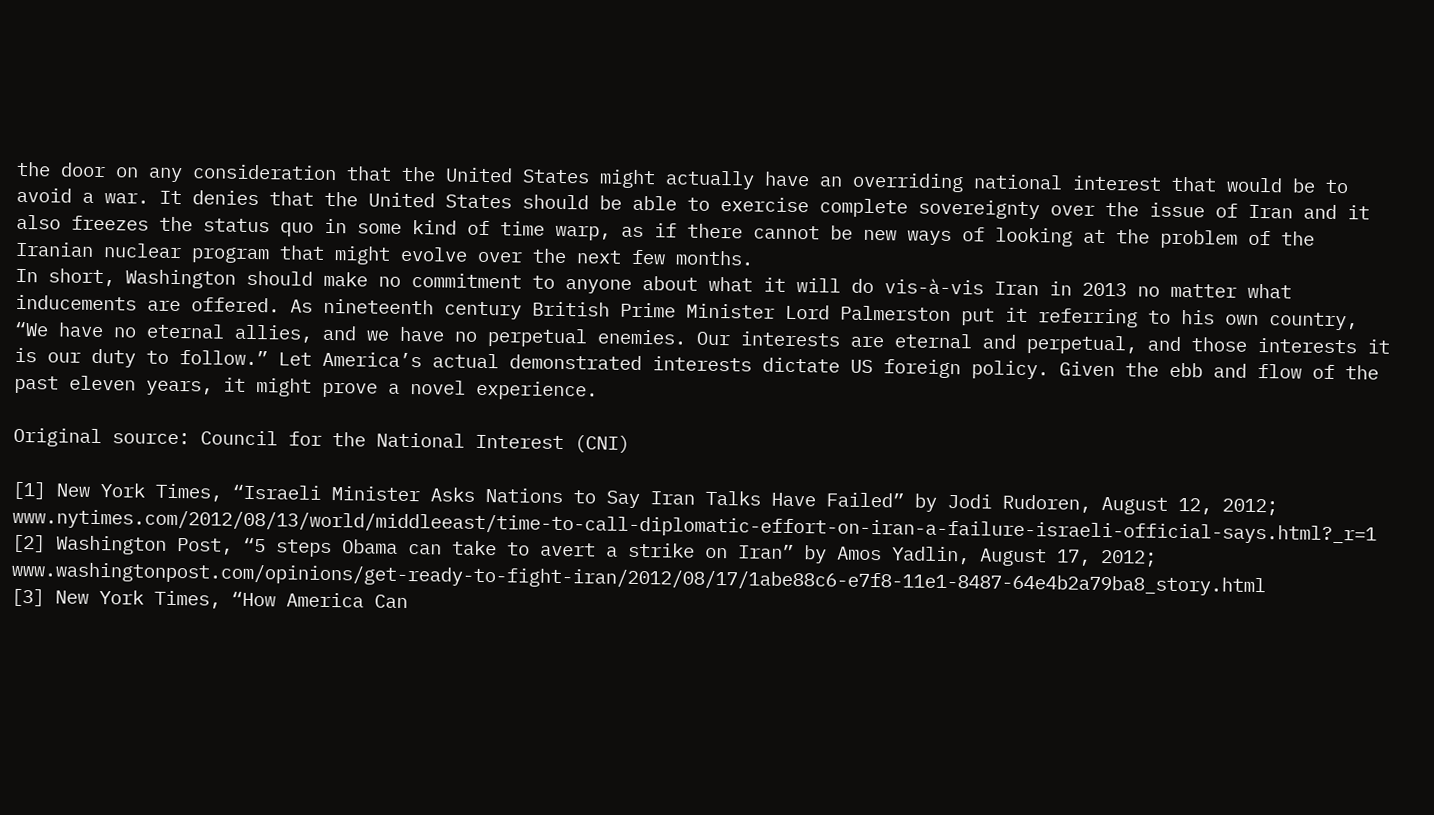the door on any consideration that the United States might actually have an overriding national interest that would be to avoid a war. It denies that the United States should be able to exercise complete sovereignty over the issue of Iran and it also freezes the status quo in some kind of time warp, as if there cannot be new ways of looking at the problem of the Iranian nuclear program that might evolve over the next few months.
In short, Washington should make no commitment to anyone about what it will do vis-à-vis Iran in 2013 no matter what inducements are offered. As nineteenth century British Prime Minister Lord Palmerston put it referring to his own country, “We have no eternal allies, and we have no perpetual enemies. Our interests are eternal and perpetual, and those interests it is our duty to follow.” Let America’s actual demonstrated interests dictate US foreign policy. Given the ebb and flow of the past eleven years, it might prove a novel experience.

Original source: Council for the National Interest (CNI)

[1] New York Times, “Israeli Minister Asks Nations to Say Iran Talks Have Failed” by Jodi Rudoren, August 12, 2012; www.nytimes.com/2012/08/13/world/middleeast/time-to-call-diplomatic-effort-on-iran-a-failure-israeli-official-says.html?_r=1
[2] Washington Post, “5 steps Obama can take to avert a strike on Iran” by Amos Yadlin, August 17, 2012; www.washingtonpost.com/opinions/get-ready-to-fight-iran/2012/08/17/1abe88c6-e7f8-11e1-8487-64e4b2a79ba8_story.html
[3] New York Times, “How America Can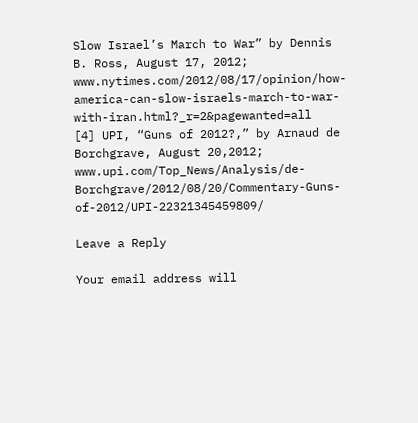Slow Israel’s March to War” by Dennis B. Ross, August 17, 2012; www.nytimes.com/2012/08/17/opinion/how-america-can-slow-israels-march-to-war-with-iran.html?_r=2&pagewanted=all
[4] UPI, “Guns of 2012?,” by Arnaud de Borchgrave, August 20,2012; www.upi.com/Top_News/Analysis/de-Borchgrave/2012/08/20/Commentary-Guns-of-2012/UPI-22321345459809/

Leave a Reply

Your email address will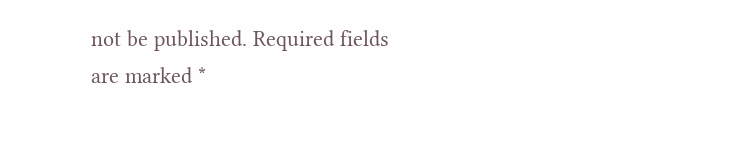not be published. Required fields are marked *